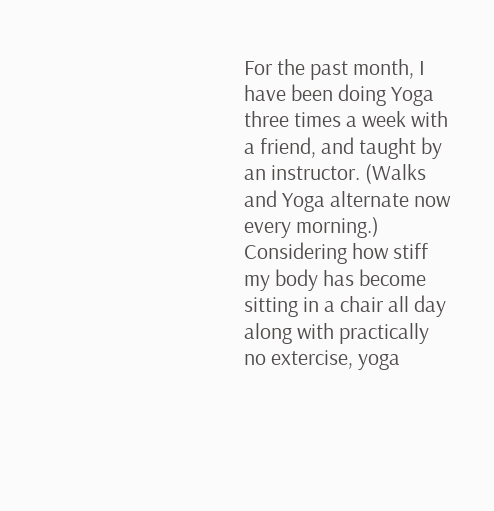For the past month, I have been doing Yoga three times a week with a friend, and taught by an instructor. (Walks and Yoga alternate now every morning.) Considering how stiff my body has become sitting in a chair all day along with practically no extercise, yoga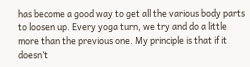has become a good way to get all the various body parts to loosen up. Every yoga turn, we try and do a little more than the previous one. My principle is that if it doesn’t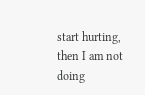start hurting, then I am not doing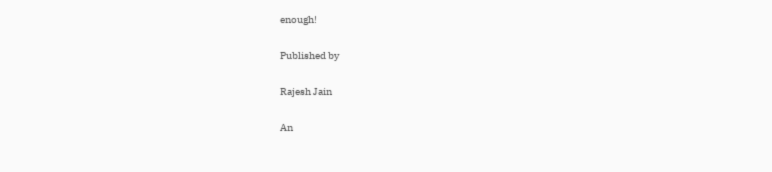enough!

Published by

Rajesh Jain

An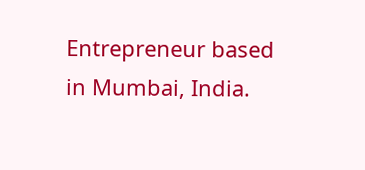Entrepreneur based in Mumbai, India.